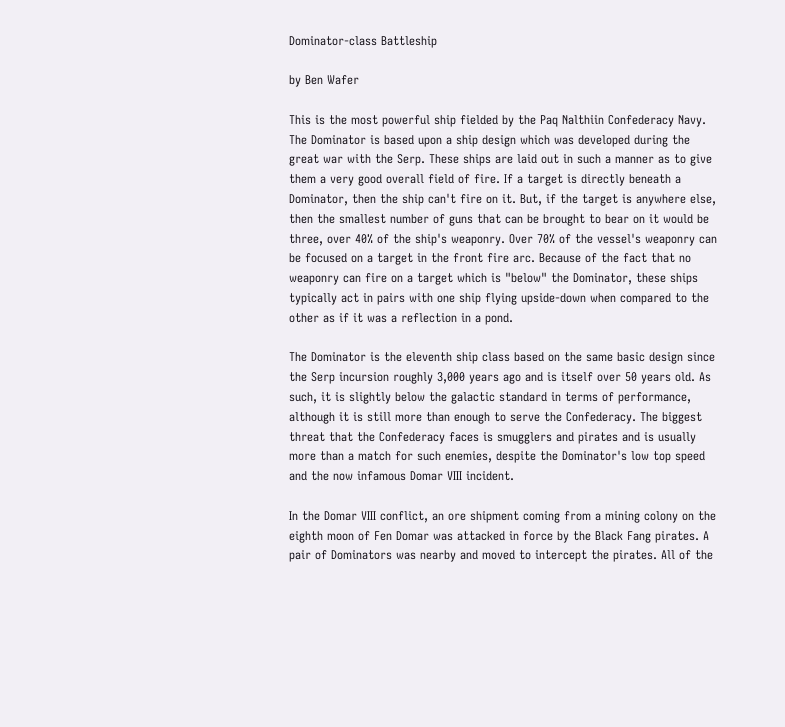Dominator-class Battleship

by Ben Wafer

This is the most powerful ship fielded by the Paq Nalthiin Confederacy Navy. The Dominator is based upon a ship design which was developed during the great war with the Serp. These ships are laid out in such a manner as to give them a very good overall field of fire. If a target is directly beneath a Dominator, then the ship can't fire on it. But, if the target is anywhere else, then the smallest number of guns that can be brought to bear on it would be three, over 40% of the ship's weaponry. Over 70% of the vessel's weaponry can be focused on a target in the front fire arc. Because of the fact that no weaponry can fire on a target which is "below" the Dominator, these ships typically act in pairs with one ship flying upside-down when compared to the other as if it was a reflection in a pond.

The Dominator is the eleventh ship class based on the same basic design since the Serp incursion roughly 3,000 years ago and is itself over 50 years old. As such, it is slightly below the galactic standard in terms of performance, although it is still more than enough to serve the Confederacy. The biggest threat that the Confederacy faces is smugglers and pirates and is usually more than a match for such enemies, despite the Dominator's low top speed and the now infamous Domar VIII incident.

In the Domar VIII conflict, an ore shipment coming from a mining colony on the eighth moon of Fen Domar was attacked in force by the Black Fang pirates. A pair of Dominators was nearby and moved to intercept the pirates. All of the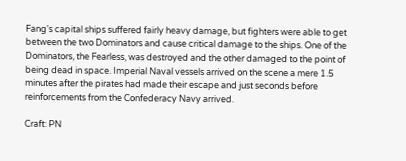Fang's capital ships suffered fairly heavy damage, but fighters were able to get between the two Dominators and cause critical damage to the ships. One of the Dominators, the Fearless, was destroyed and the other damaged to the point of being dead in space. Imperial Naval vessels arrived on the scene a mere 1.5 minutes after the pirates had made their escape and just seconds before reinforcements from the Confederacy Navy arrived.

Craft: PN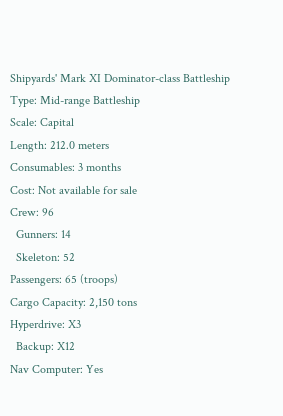Shipyards' Mark XI Dominator-class Battleship
Type: Mid-range Battleship
Scale: Capital
Length: 212.0 meters
Consumables: 3 months
Cost: Not available for sale
Crew: 96
  Gunners: 14
  Skeleton: 52
Passengers: 65 (troops)
Cargo Capacity: 2,150 tons
Hyperdrive: X3
  Backup: X12
Nav Computer: Yes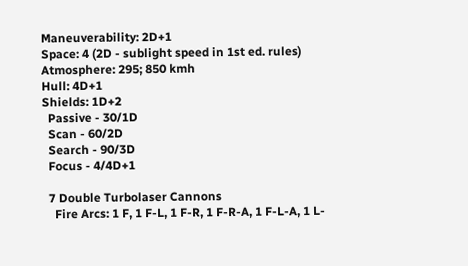Maneuverability: 2D+1
Space: 4 (2D - sublight speed in 1st ed. rules)
Atmosphere: 295; 850 kmh
Hull: 4D+1
Shields: 1D+2
  Passive - 30/1D
  Scan - 60/2D
  Search - 90/3D
  Focus - 4/4D+1

  7 Double Turbolaser Cannons
    Fire Arcs: 1 F, 1 F-L, 1 F-R, 1 F-R-A, 1 F-L-A, 1 L-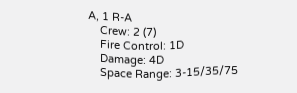A, 1 R-A
    Crew: 2 (7)
    Fire Control: 1D
    Damage: 4D
    Space Range: 3-15/35/75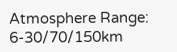Atmosphere Range: 6-30/70/150km